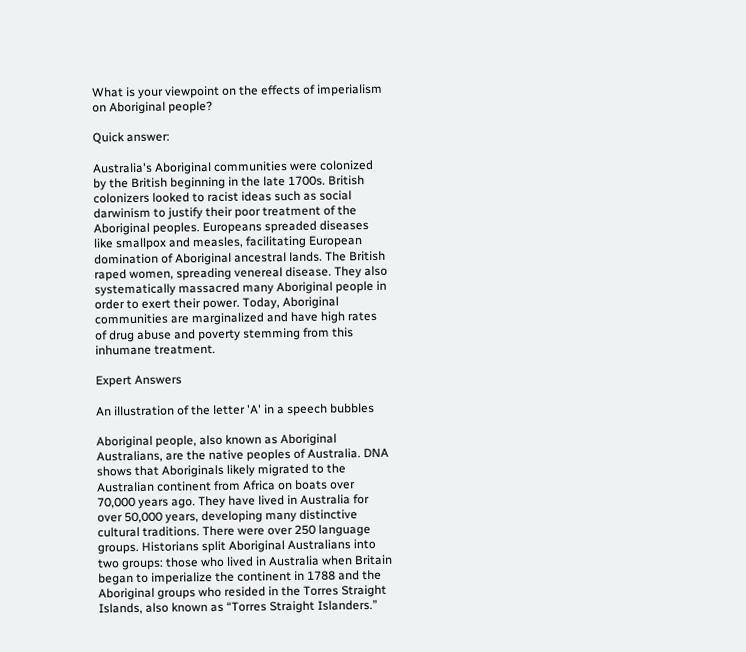What is your viewpoint on the effects of imperialism on Aboriginal people?

Quick answer:

Australia's Aboriginal communities were colonized by the British beginning in the late 1700s. British colonizers looked to racist ideas such as social darwinism to justify their poor treatment of the Aboriginal peoples. Europeans spreaded diseases like smallpox and measles, facilitating European domination of Aboriginal ancestral lands. The British raped women, spreading venereal disease. They also systematically massacred many Aboriginal people in order to exert their power. Today, Aboriginal communities are marginalized and have high rates of drug abuse and poverty stemming from this inhumane treatment.

Expert Answers

An illustration of the letter 'A' in a speech bubbles

Aboriginal people, also known as Aboriginal Australians, are the native peoples of Australia. DNA shows that Aboriginals likely migrated to the Australian continent from Africa on boats over 70,000 years ago. They have lived in Australia for over 50,000 years, developing many distinctive cultural traditions. There were over 250 language groups. Historians split Aboriginal Australians into two groups: those who lived in Australia when Britain began to imperialize the continent in 1788 and the Aboriginal groups who resided in the Torres Straight Islands, also known as “Torres Straight Islanders.”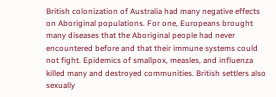British colonization of Australia had many negative effects on Aboriginal populations. For one, Europeans brought many diseases that the Aboriginal people had never encountered before and that their immune systems could not fight. Epidemics of smallpox, measles, and influenza killed many and destroyed communities. British settlers also sexually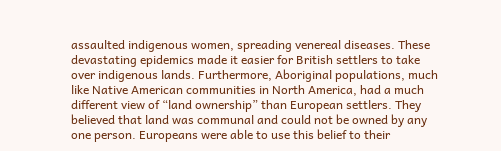assaulted indigenous women, spreading venereal diseases. These devastating epidemics made it easier for British settlers to take over indigenous lands. Furthermore, Aboriginal populations, much like Native American communities in North America, had a much different view of “land ownership” than European settlers. They believed that land was communal and could not be owned by any one person. Europeans were able to use this belief to their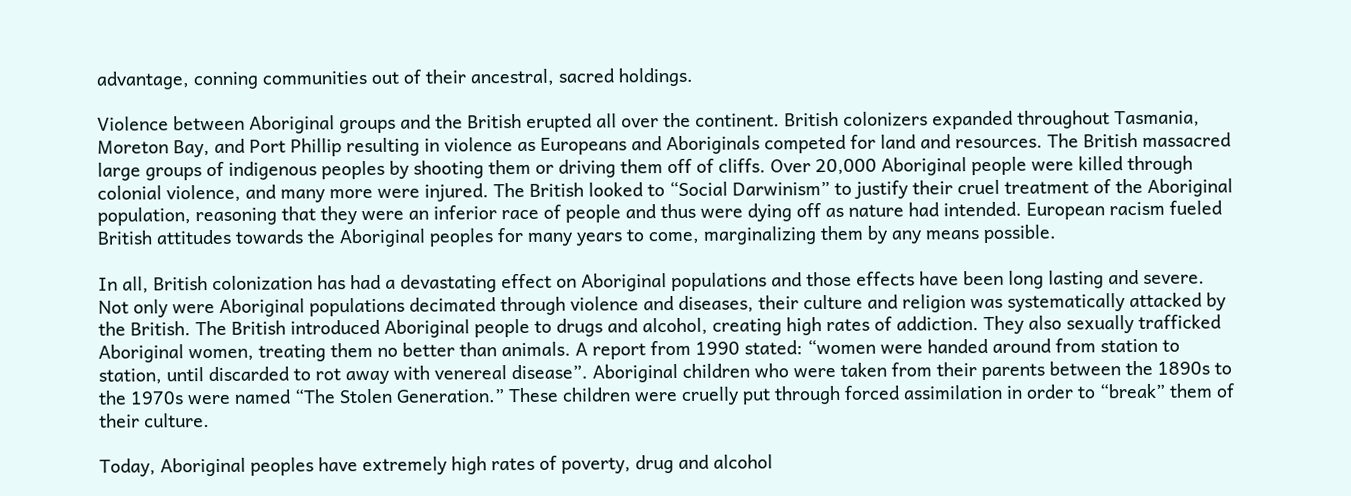advantage, conning communities out of their ancestral, sacred holdings.

Violence between Aboriginal groups and the British erupted all over the continent. British colonizers expanded throughout Tasmania, Moreton Bay, and Port Phillip resulting in violence as Europeans and Aboriginals competed for land and resources. The British massacred large groups of indigenous peoples by shooting them or driving them off of cliffs. Over 20,000 Aboriginal people were killed through colonial violence, and many more were injured. The British looked to “Social Darwinism” to justify their cruel treatment of the Aboriginal population, reasoning that they were an inferior race of people and thus were dying off as nature had intended. European racism fueled British attitudes towards the Aboriginal peoples for many years to come, marginalizing them by any means possible.

In all, British colonization has had a devastating effect on Aboriginal populations and those effects have been long lasting and severe. Not only were Aboriginal populations decimated through violence and diseases, their culture and religion was systematically attacked by the British. The British introduced Aboriginal people to drugs and alcohol, creating high rates of addiction. They also sexually trafficked Aboriginal women, treating them no better than animals. A report from 1990 stated: “women were handed around from station to station, until discarded to rot away with venereal disease”. Aboriginal children who were taken from their parents between the 1890s to the 1970s were named “The Stolen Generation.” These children were cruelly put through forced assimilation in order to “break” them of their culture.

Today, Aboriginal peoples have extremely high rates of poverty, drug and alcohol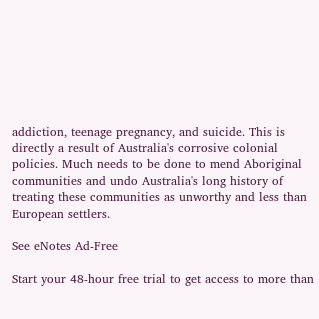addiction, teenage pregnancy, and suicide. This is directly a result of Australia's corrosive colonial policies. Much needs to be done to mend Aboriginal communities and undo Australia's long history of treating these communities as unworthy and less than European settlers.

See eNotes Ad-Free

Start your 48-hour free trial to get access to more than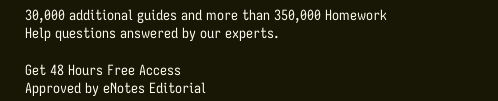30,000 additional guides and more than 350,000 Homework Help questions answered by our experts.

Get 48 Hours Free Access
Approved by eNotes Editorial